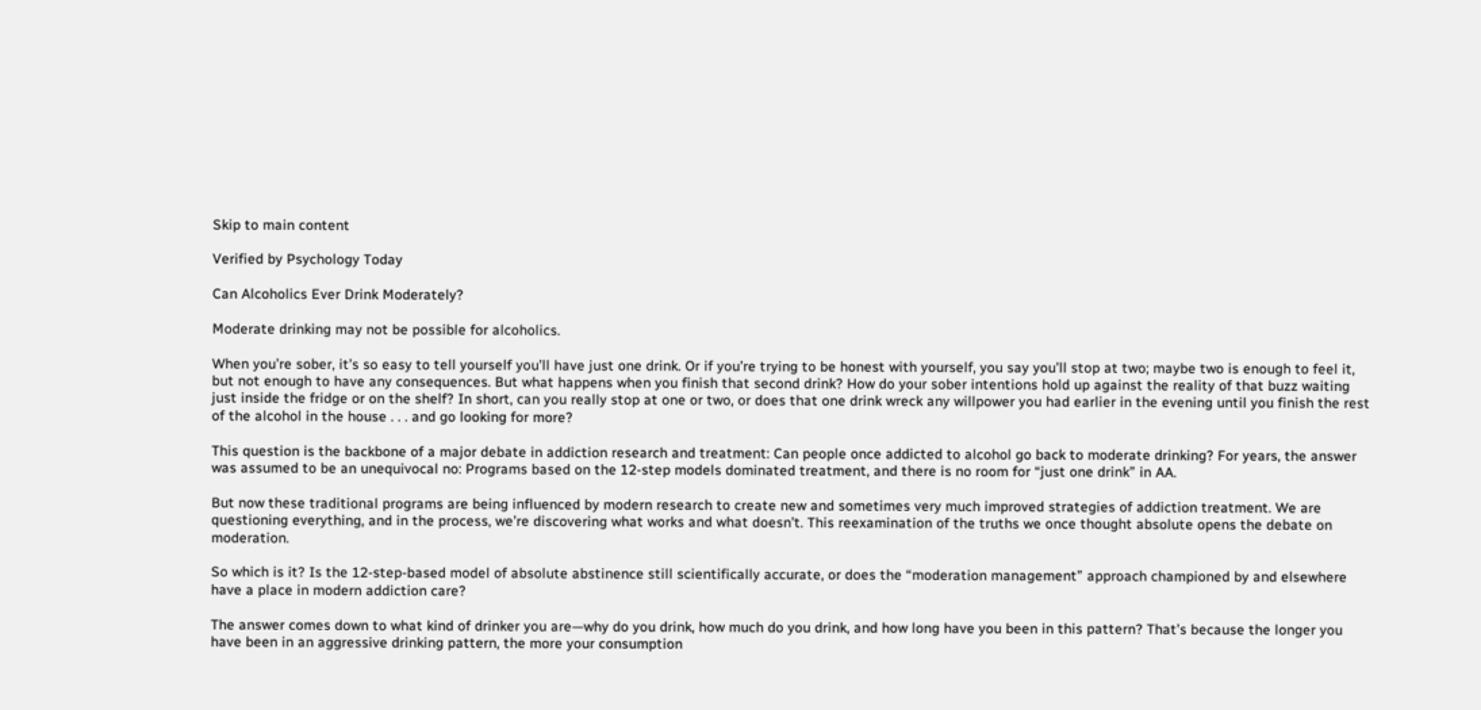Skip to main content

Verified by Psychology Today

Can Alcoholics Ever Drink Moderately?

Moderate drinking may not be possible for alcoholics.

When you’re sober, it’s so easy to tell yourself you’ll have just one drink. Or if you’re trying to be honest with yourself, you say you’ll stop at two; maybe two is enough to feel it, but not enough to have any consequences. But what happens when you finish that second drink? How do your sober intentions hold up against the reality of that buzz waiting just inside the fridge or on the shelf? In short, can you really stop at one or two, or does that one drink wreck any willpower you had earlier in the evening until you finish the rest of the alcohol in the house . . . and go looking for more?

This question is the backbone of a major debate in addiction research and treatment: Can people once addicted to alcohol go back to moderate drinking? For years, the answer was assumed to be an unequivocal no: Programs based on the 12-step models dominated treatment, and there is no room for “just one drink” in AA.

But now these traditional programs are being influenced by modern research to create new and sometimes very much improved strategies of addiction treatment. We are questioning everything, and in the process, we’re discovering what works and what doesn’t. This reexamination of the truths we once thought absolute opens the debate on moderation.

So which is it? Is the 12-step-based model of absolute abstinence still scientifically accurate, or does the “moderation management” approach championed by and elsewhere have a place in modern addiction care?

The answer comes down to what kind of drinker you are—why do you drink, how much do you drink, and how long have you been in this pattern? That’s because the longer you have been in an aggressive drinking pattern, the more your consumption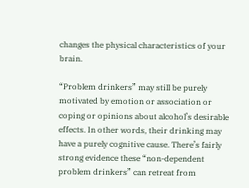changes the physical characteristics of your brain.

“Problem drinkers” may still be purely motivated by emotion or association or coping or opinions about alcohol’s desirable effects. In other words, their drinking may have a purely cognitive cause. There’s fairly strong evidence these “non-dependent problem drinkers” can retreat from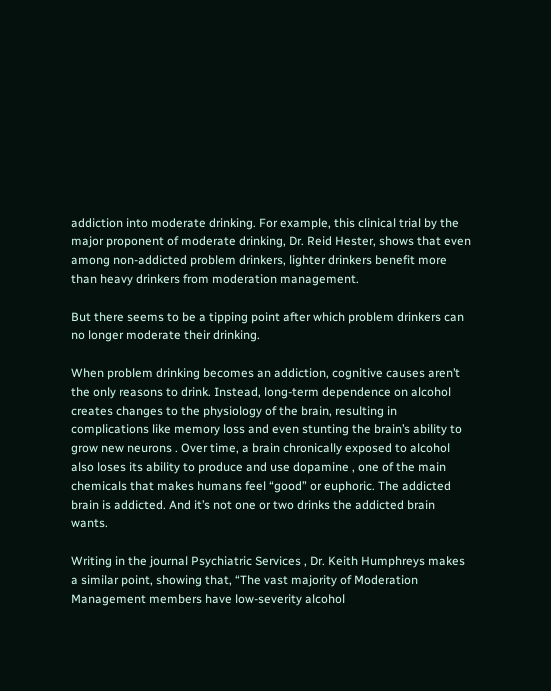addiction into moderate drinking. For example, this clinical trial by the major proponent of moderate drinking, Dr. Reid Hester, shows that even among non-addicted problem drinkers, lighter drinkers benefit more than heavy drinkers from moderation management.

But there seems to be a tipping point after which problem drinkers can no longer moderate their drinking.

When problem drinking becomes an addiction, cognitive causes aren’t the only reasons to drink. Instead, long-term dependence on alcohol creates changes to the physiology of the brain, resulting in complications like memory loss and even stunting the brain’s ability to grow new neurons . Over time, a brain chronically exposed to alcohol also loses its ability to produce and use dopamine , one of the main chemicals that makes humans feel “good” or euphoric. The addicted brain is addicted. And it’s not one or two drinks the addicted brain wants.

Writing in the journal Psychiatric Services , Dr. Keith Humphreys makes a similar point, showing that, “The vast majority of Moderation Management members have low-severity alcohol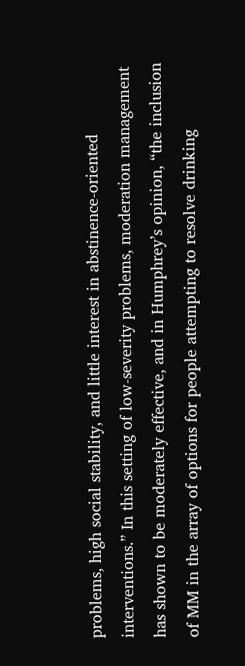problems, high social stability, and little interest in abstinence-oriented interventions.” In this setting of low-severity problems, moderation management has shown to be moderately effective, and in Humphrey’s opinion, “the inclusion of MM in the array of options for people attempting to resolve drinking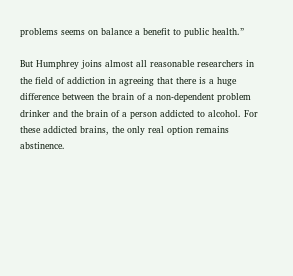problems seems on balance a benefit to public health.”

But Humphrey joins almost all reasonable researchers in the field of addiction in agreeing that there is a huge difference between the brain of a non-dependent problem drinker and the brain of a person addicted to alcohol. For these addicted brains, the only real option remains abstinence.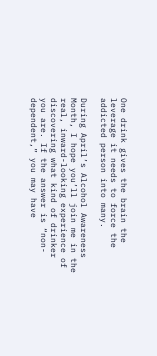One drink gives the brain the leverage it needs to force the addicted person into many.

During April’s Alcohol Awareness Month, I hope you’ll join me in the real, inward-looking experience of discovering what kind of drinker you are. If the answer is “non-dependent,” you may have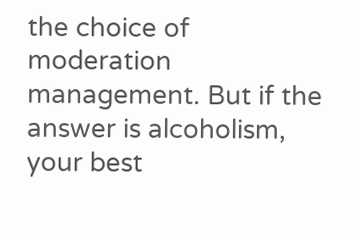the choice of moderation management. But if the answer is alcoholism, your best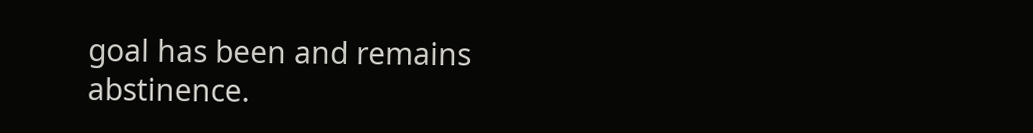goal has been and remains abstinence.